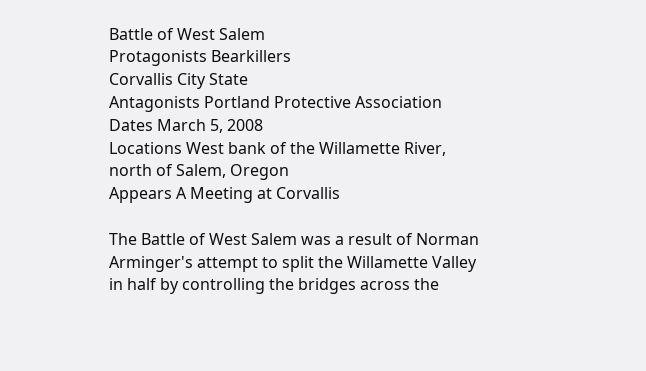Battle of West Salem
Protagonists Bearkillers
Corvallis City State
Antagonists Portland Protective Association
Dates March 5, 2008
Locations West bank of the Willamette River, north of Salem, Oregon
Appears A Meeting at Corvallis

The Battle of West Salem was a result of Norman Arminger's attempt to split the Willamette Valley in half by controlling the bridges across the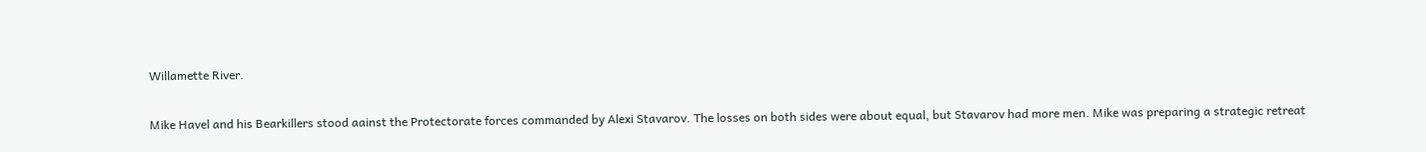Willamette River.

Mike Havel and his Bearkillers stood aainst the Protectorate forces commanded by Alexi Stavarov. The losses on both sides were about equal, but Stavarov had more men. Mike was preparing a strategic retreat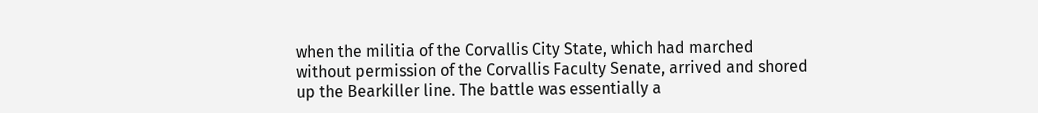when the militia of the Corvallis City State, which had marched without permission of the Corvallis Faculty Senate, arrived and shored up the Bearkiller line. The battle was essentially a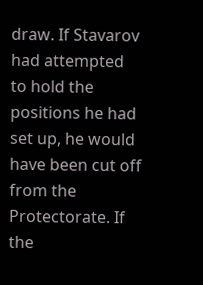draw. If Stavarov had attempted to hold the positions he had set up, he would have been cut off from the Protectorate. If the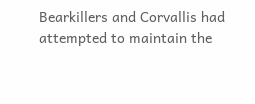Bearkillers and Corvallis had attempted to maintain the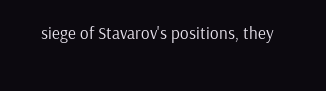siege of Stavarov's positions, they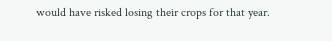would have risked losing their crops for that year.